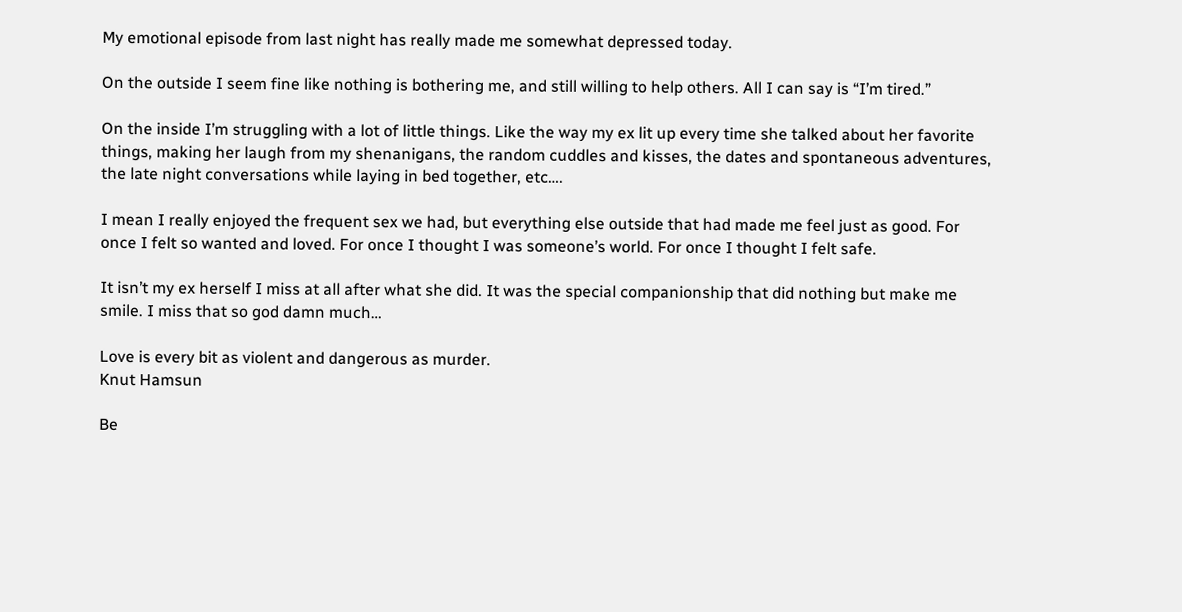My emotional episode from last night has really made me somewhat depressed today.

On the outside I seem fine like nothing is bothering me, and still willing to help others. All I can say is “I’m tired.”

On the inside I’m struggling with a lot of little things. Like the way my ex lit up every time she talked about her favorite things, making her laugh from my shenanigans, the random cuddles and kisses, the dates and spontaneous adventures, the late night conversations while laying in bed together, etc….

I mean I really enjoyed the frequent sex we had, but everything else outside that had made me feel just as good. For once I felt so wanted and loved. For once I thought I was someone’s world. For once I thought I felt safe.

It isn’t my ex herself I miss at all after what she did. It was the special companionship that did nothing but make me smile. I miss that so god damn much…

Love is every bit as violent and dangerous as murder.
Knut Hamsun

Be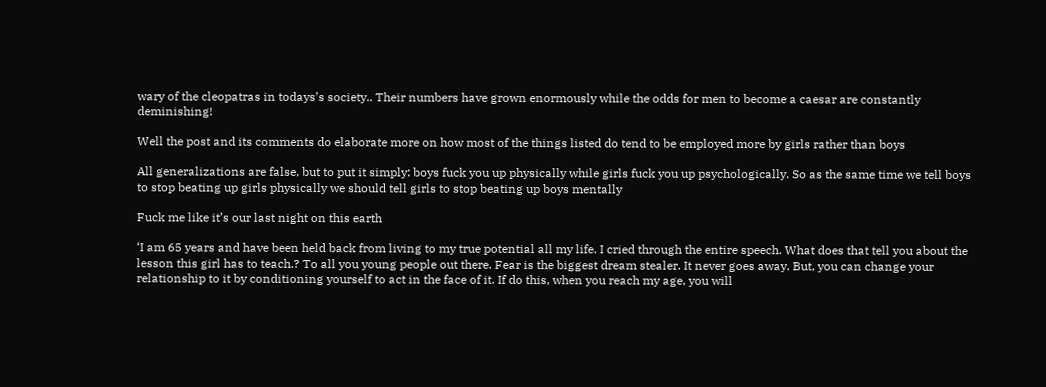wary of the cleopatras in todays’s society.. Their numbers have grown enormously while the odds for men to become a caesar are constantly deminishing!

Well the post and its comments do elaborate more on how most of the things listed do tend to be employed more by girls rather than boys

All generalizations are false, but to put it simply: boys fuck you up physically while girls fuck you up psychologically. So as the same time we tell boys to stop beating up girls physically we should tell girls to stop beating up boys mentally

Fuck me like it’s our last night on this earth

‘I am 65 years and have been held back from living to my true potential all my life. I cried through the entire speech. What does that tell you about the lesson this girl has to teach.? To all you young people out there. Fear is the biggest dream stealer. It never goes away. But, you can change your relationship to it by conditioning yourself to act in the face of it. If do this, when you reach my age, you will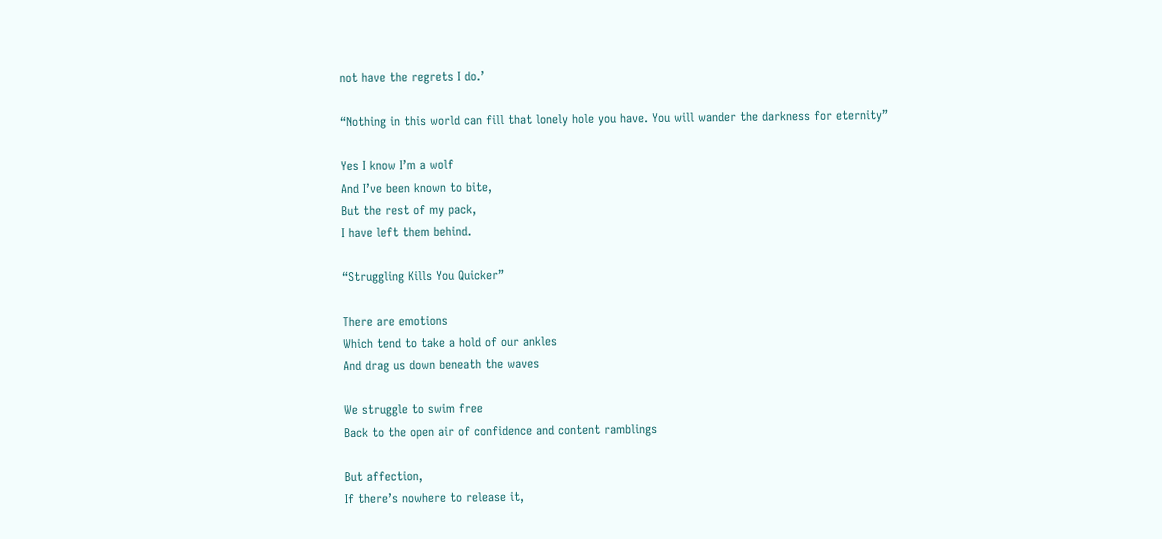not have the regrets I do.’

“Nothing in this world can fill that lonely hole you have. You will wander the darkness for eternity”

Yes I know I’m a wolf
And I’ve been known to bite,
But the rest of my pack,
I have left them behind.

“Struggling Kills You Quicker”

There are emotions
Which tend to take a hold of our ankles
And drag us down beneath the waves

We struggle to swim free
Back to the open air of confidence and content ramblings

But affection,
If there’s nowhere to release it,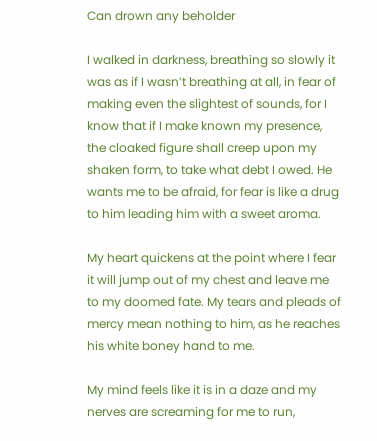Can drown any beholder

I walked in darkness, breathing so slowly it was as if I wasn’t breathing at all, in fear of making even the slightest of sounds, for I know that if I make known my presence, the cloaked figure shall creep upon my shaken form, to take what debt I owed. He wants me to be afraid, for fear is like a drug to him leading him with a sweet aroma.

My heart quickens at the point where I fear it will jump out of my chest and leave me to my doomed fate. My tears and pleads of mercy mean nothing to him, as he reaches his white boney hand to me.

My mind feels like it is in a daze and my nerves are screaming for me to run,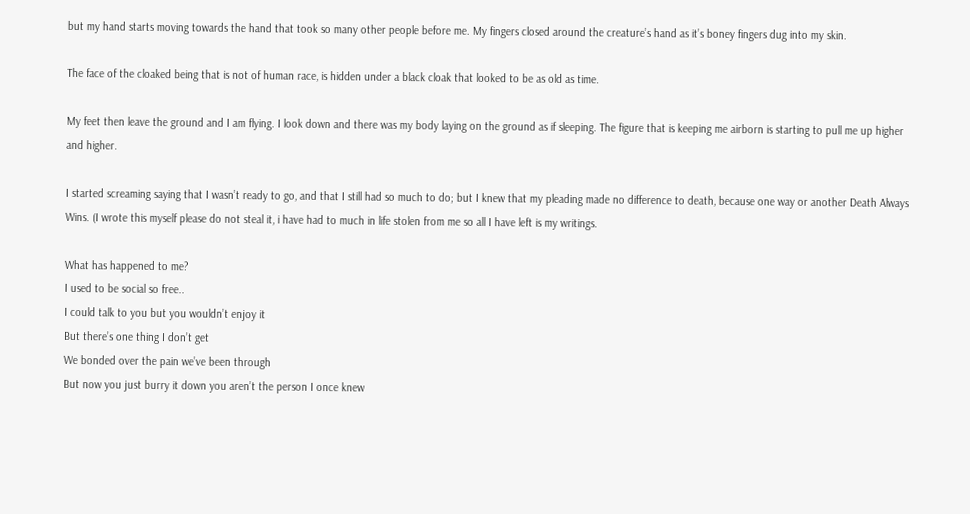but my hand starts moving towards the hand that took so many other people before me. My fingers closed around the creature’s hand as it’s boney fingers dug into my skin.

The face of the cloaked being that is not of human race, is hidden under a black cloak that looked to be as old as time.

My feet then leave the ground and I am flying. I look down and there was my body laying on the ground as if sleeping. The figure that is keeping me airborn is starting to pull me up higher and higher.

I started screaming saying that I wasn’t ready to go, and that I still had so much to do; but I knew that my pleading made no difference to death, because one way or another Death Always Wins. (I wrote this myself please do not steal it, i have had to much in life stolen from me so all I have left is my writings.

What has happened to me?
I used to be social so free..
I could talk to you but you wouldn’t enjoy it
But there’s one thing I don’t get
We bonded over the pain we’ve been through
But now you just burry it down you aren’t the person I once knew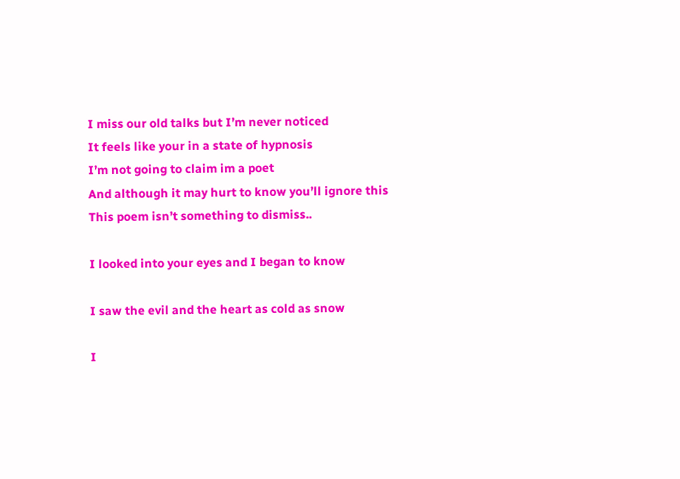I miss our old talks but I’m never noticed
It feels like your in a state of hypnosis
I’m not going to claim im a poet
And although it may hurt to know you’ll ignore this
This poem isn’t something to dismiss..

I looked into your eyes and I began to know

I saw the evil and the heart as cold as snow

I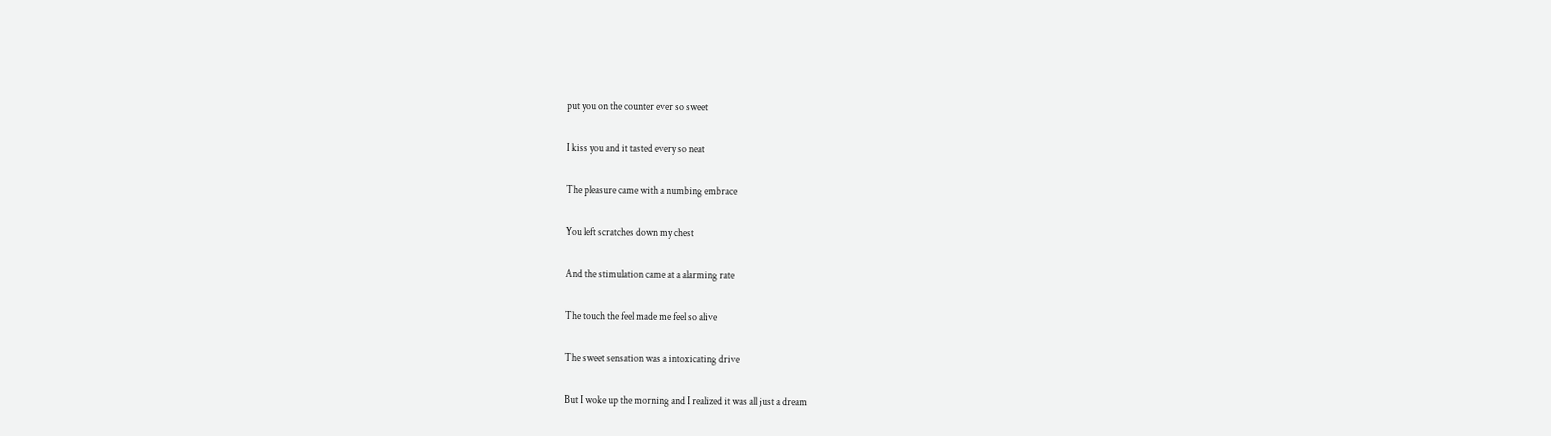put you on the counter ever so sweet

I kiss you and it tasted every so neat

The pleasure came with a numbing embrace

You left scratches down my chest

And the stimulation came at a alarming rate

The touch the feel made me feel so alive

The sweet sensation was a intoxicating drive

But I woke up the morning and I realized it was all just a dream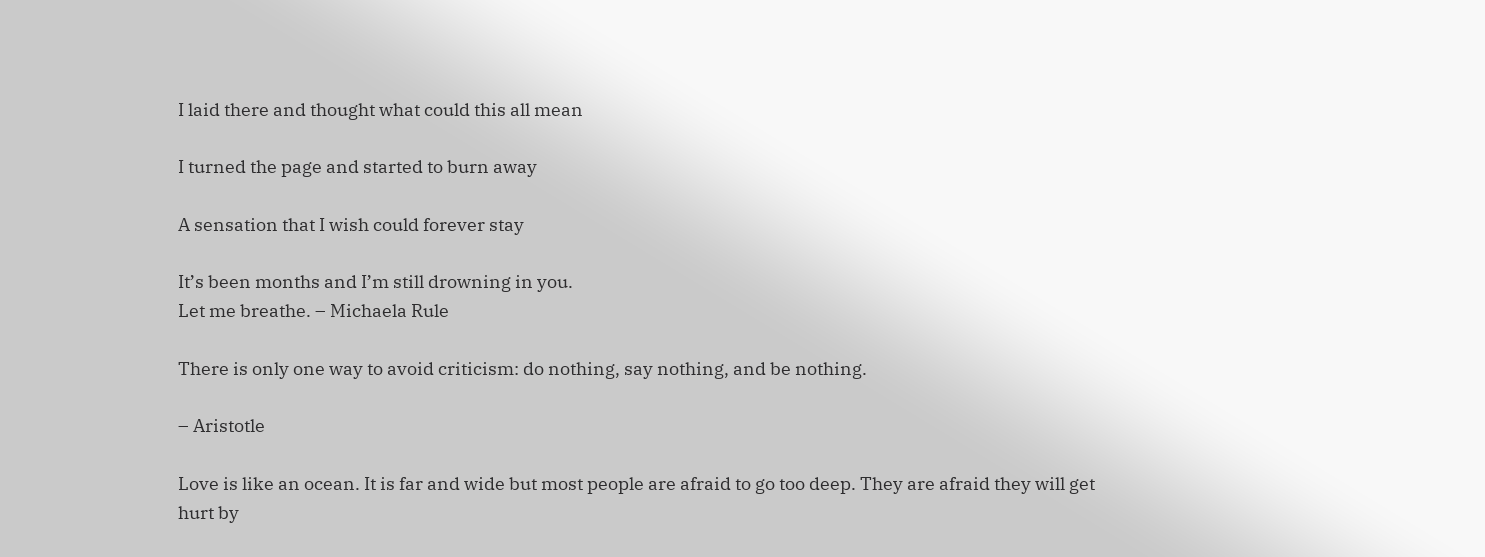I laid there and thought what could this all mean

I turned the page and started to burn away

A sensation that I wish could forever stay

It’s been months and I’m still drowning in you.
Let me breathe. – Michaela Rule

There is only one way to avoid criticism: do nothing, say nothing, and be nothing.

– Aristotle

Love is like an ocean. It is far and wide but most people are afraid to go too deep. They are afraid they will get hurt by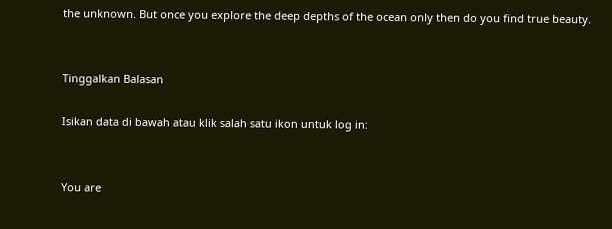the unknown. But once you explore the deep depths of the ocean only then do you find true beauty.


Tinggalkan Balasan

Isikan data di bawah atau klik salah satu ikon untuk log in:


You are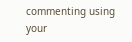commenting using your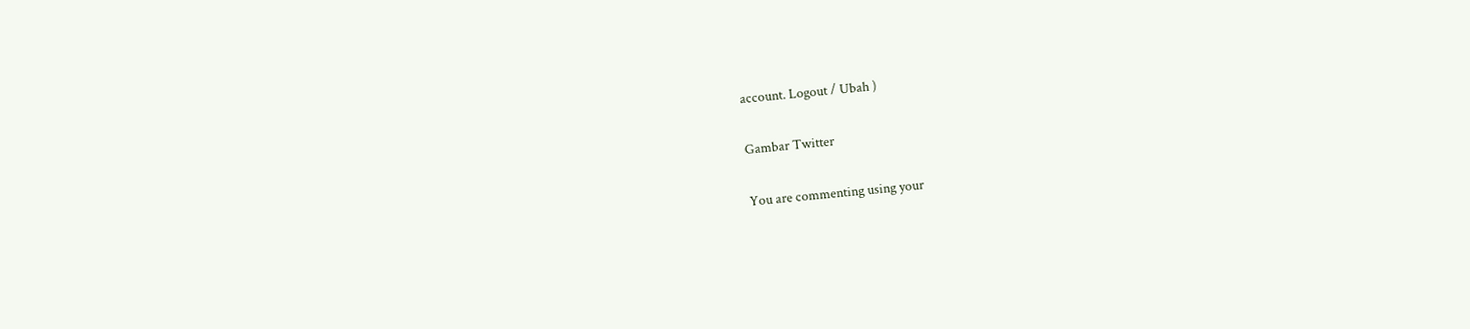account. Logout / Ubah )

Gambar Twitter

You are commenting using your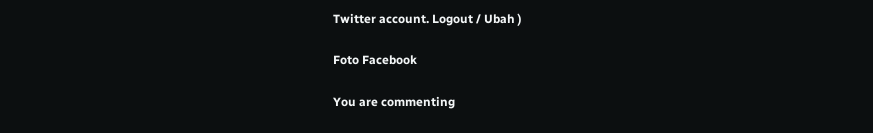Twitter account. Logout / Ubah )

Foto Facebook

You are commenting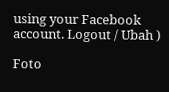using your Facebook account. Logout / Ubah )

Foto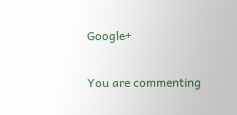Google+

You are commenting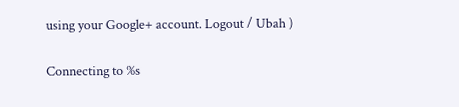using your Google+ account. Logout / Ubah )

Connecting to %s